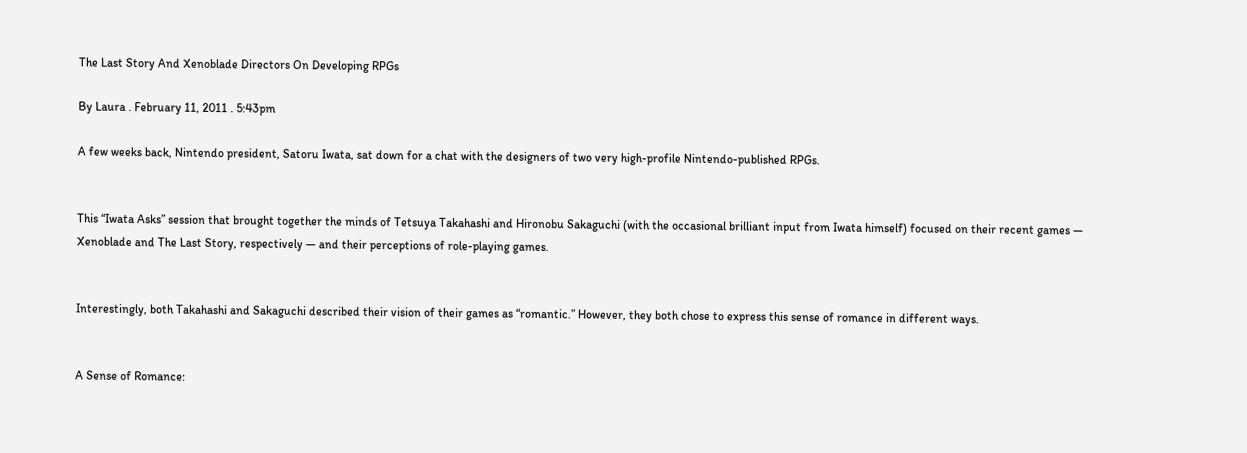The Last Story And Xenoblade Directors On Developing RPGs

By Laura . February 11, 2011 . 5:43pm

A few weeks back, Nintendo president, Satoru Iwata, sat down for a chat with the designers of two very high-profile Nintendo-published RPGs.


This “Iwata Asks” session that brought together the minds of Tetsuya Takahashi and Hironobu Sakaguchi (with the occasional brilliant input from Iwata himself) focused on their recent games — Xenoblade and The Last Story, respectively — and their perceptions of role-playing games.


Interestingly, both Takahashi and Sakaguchi described their vision of their games as “romantic.” However, they both chose to express this sense of romance in different ways.


A Sense of Romance: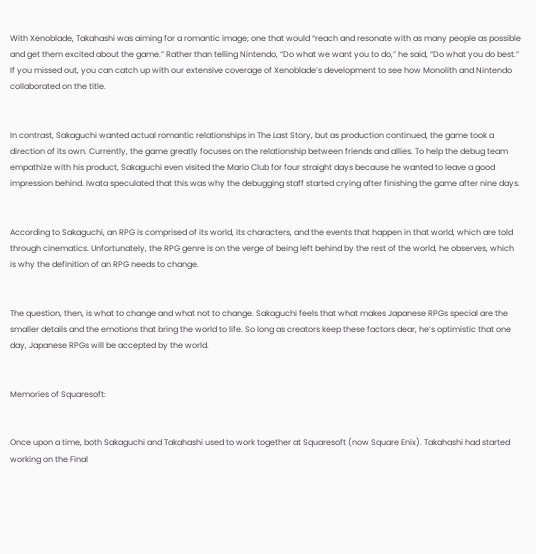With Xenoblade, Takahashi was aiming for a romantic image; one that would “reach and resonate with as many people as possible and get them excited about the game.” Rather than telling Nintendo, “Do what we want you to do,” he said, “Do what you do best.” If you missed out, you can catch up with our extensive coverage of Xenoblade’s development to see how Monolith and Nintendo collaborated on the title.


In contrast, Sakaguchi wanted actual romantic relationships in The Last Story, but as production continued, the game took a direction of its own. Currently, the game greatly focuses on the relationship between friends and allies. To help the debug team empathize with his product, Sakaguchi even visited the Mario Club for four straight days because he wanted to leave a good impression behind. Iwata speculated that this was why the debugging staff started crying after finishing the game after nine days.


According to Sakaguchi, an RPG is comprised of its world, its characters, and the events that happen in that world, which are told through cinematics. Unfortunately, the RPG genre is on the verge of being left behind by the rest of the world, he observes, which is why the definition of an RPG needs to change.


The question, then, is what to change and what not to change. Sakaguchi feels that what makes Japanese RPGs special are the smaller details and the emotions that bring the world to life. So long as creators keep these factors dear, he’s optimistic that one day, Japanese RPGs will be accepted by the world.


Memories of Squaresoft:


Once upon a time, both Sakaguchi and Takahashi used to work together at Squaresoft (now Square Enix). Takahashi had started working on the Final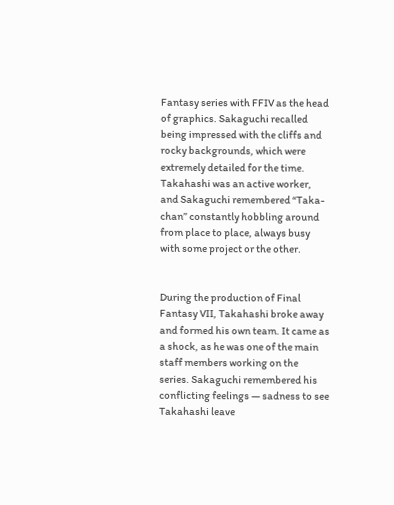Fantasy series with FFIV as the head of graphics. Sakaguchi recalled being impressed with the cliffs and rocky backgrounds, which were extremely detailed for the time. Takahashi was an active worker, and Sakaguchi remembered “Taka-chan” constantly hobbling around from place to place, always busy with some project or the other.


During the production of Final Fantasy VII, Takahashi broke away and formed his own team. It came as a shock, as he was one of the main staff members working on the series. Sakaguchi remembered his conflicting feelings — sadness to see Takahashi leave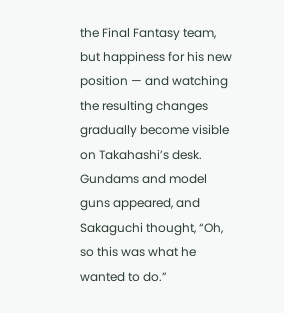the Final Fantasy team, but happiness for his new position — and watching the resulting changes gradually become visible on Takahashi’s desk. Gundams and model guns appeared, and Sakaguchi thought, “Oh, so this was what he wanted to do.”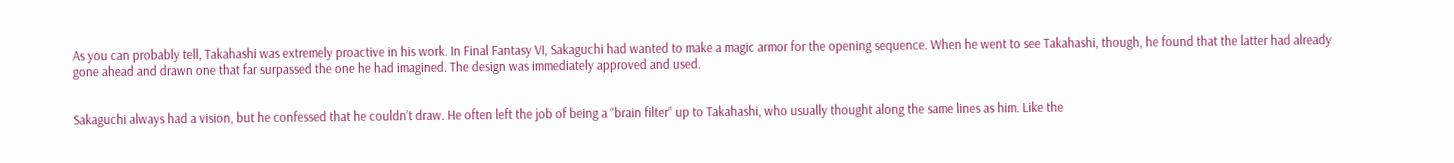As you can probably tell, Takahashi was extremely proactive in his work. In Final Fantasy VI, Sakaguchi had wanted to make a magic armor for the opening sequence. When he went to see Takahashi, though, he found that the latter had already gone ahead and drawn one that far surpassed the one he had imagined. The design was immediately approved and used.


Sakaguchi always had a vision, but he confessed that he couldn’t draw. He often left the job of being a “brain filter” up to Takahashi, who usually thought along the same lines as him. Like the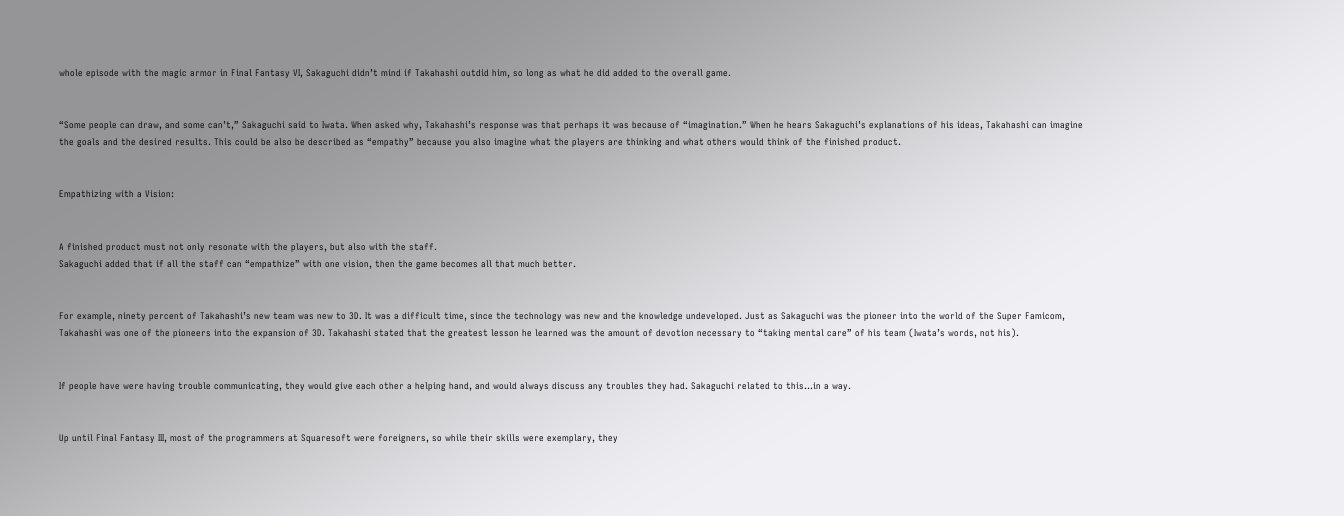whole episode with the magic armor in Final Fantasy VI, Sakaguchi didn’t mind if Takahashi outdid him, so long as what he did added to the overall game.


“Some people can draw, and some can’t,” Sakaguchi said to Iwata. When asked why, Takahashi’s response was that perhaps it was because of “imagination.” When he hears Sakaguchi’s explanations of his ideas, Takahashi can imagine the goals and the desired results. This could be also be described as “empathy” because you also imagine what the players are thinking and what others would think of the finished product.


Empathizing with a Vision:


A finished product must not only resonate with the players, but also with the staff.
Sakaguchi added that if all the staff can “empathize” with one vision, then the game becomes all that much better.


For example, ninety percent of Takahashi’s new team was new to 3D. It was a difficult time, since the technology was new and the knowledge undeveloped. Just as Sakaguchi was the pioneer into the world of the Super Famicom, Takahashi was one of the pioneers into the expansion of 3D. Takahashi stated that the greatest lesson he learned was the amount of devotion necessary to “taking mental care” of his team (Iwata’s words, not his).


If people have were having trouble communicating, they would give each other a helping hand, and would always discuss any troubles they had. Sakaguchi related to this…in a way.


Up until Final Fantasy III, most of the programmers at Squaresoft were foreigners, so while their skills were exemplary, they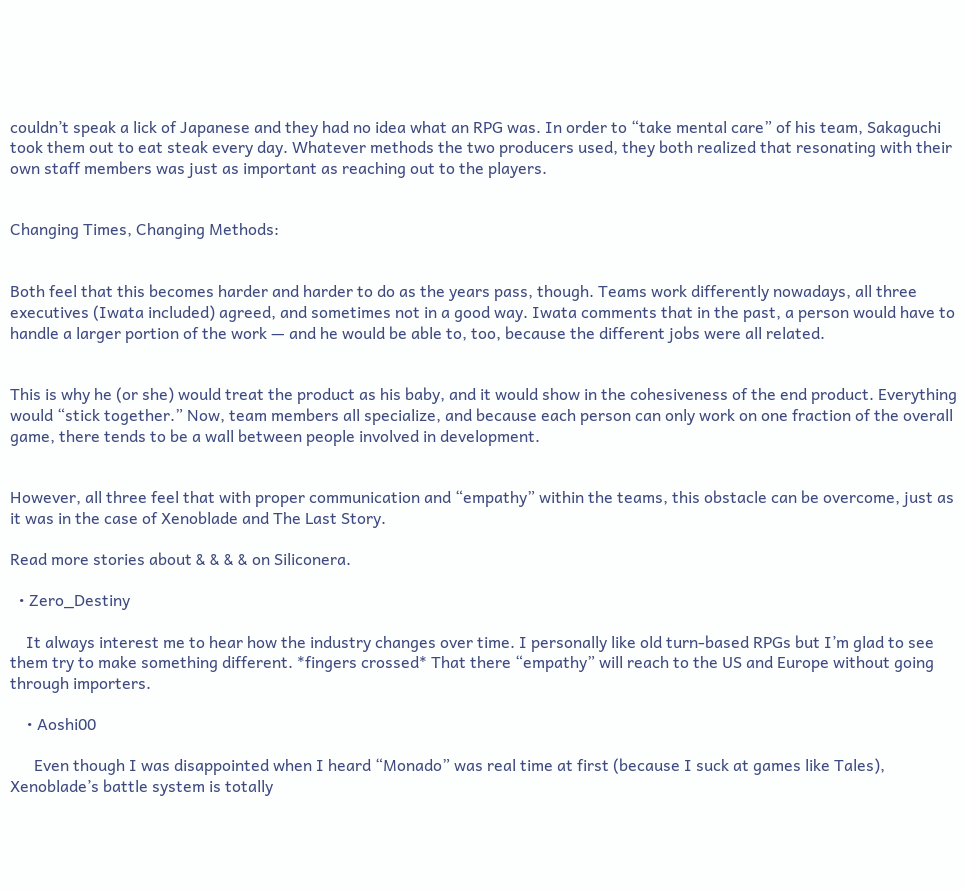couldn’t speak a lick of Japanese and they had no idea what an RPG was. In order to “take mental care” of his team, Sakaguchi took them out to eat steak every day. Whatever methods the two producers used, they both realized that resonating with their own staff members was just as important as reaching out to the players.


Changing Times, Changing Methods:


Both feel that this becomes harder and harder to do as the years pass, though. Teams work differently nowadays, all three executives (Iwata included) agreed, and sometimes not in a good way. Iwata comments that in the past, a person would have to handle a larger portion of the work — and he would be able to, too, because the different jobs were all related.


This is why he (or she) would treat the product as his baby, and it would show in the cohesiveness of the end product. Everything would “stick together.” Now, team members all specialize, and because each person can only work on one fraction of the overall game, there tends to be a wall between people involved in development.


However, all three feel that with proper communication and “empathy” within the teams, this obstacle can be overcome, just as it was in the case of Xenoblade and The Last Story.

Read more stories about & & & & on Siliconera.

  • Zero_Destiny

    It always interest me to hear how the industry changes over time. I personally like old turn-based RPGs but I’m glad to see them try to make something different. *fingers crossed* That there “empathy” will reach to the US and Europe without going through importers.

    • Aoshi00

      Even though I was disappointed when I heard “Monado” was real time at first (because I suck at games like Tales), Xenoblade’s battle system is totally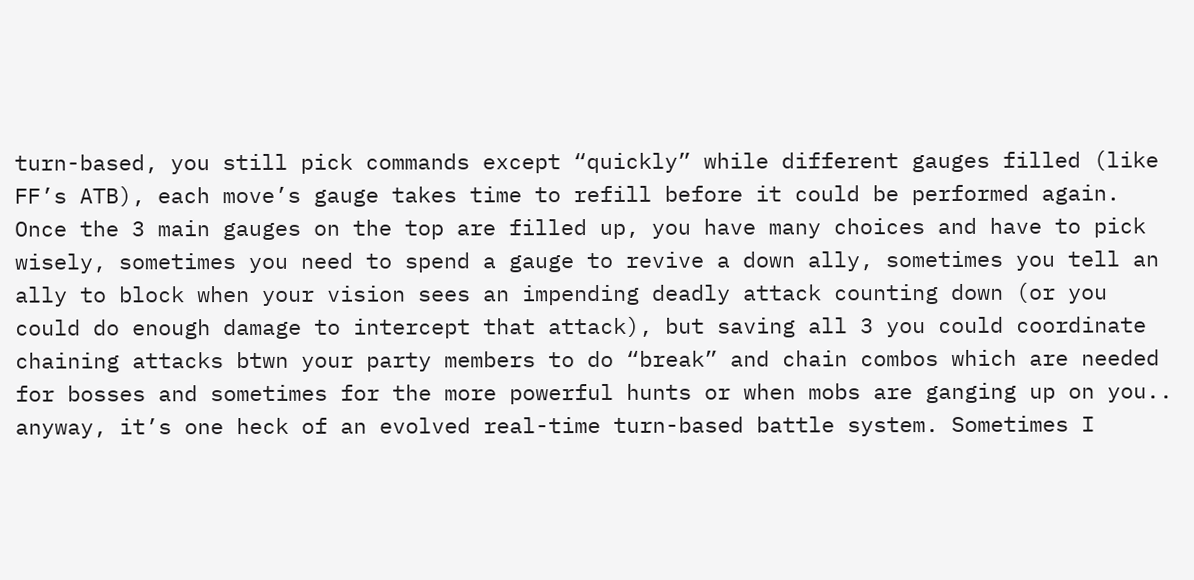turn-based, you still pick commands except “quickly” while different gauges filled (like FF’s ATB), each move’s gauge takes time to refill before it could be performed again. Once the 3 main gauges on the top are filled up, you have many choices and have to pick wisely, sometimes you need to spend a gauge to revive a down ally, sometimes you tell an ally to block when your vision sees an impending deadly attack counting down (or you could do enough damage to intercept that attack), but saving all 3 you could coordinate chaining attacks btwn your party members to do “break” and chain combos which are needed for bosses and sometimes for the more powerful hunts or when mobs are ganging up on you.. anyway, it’s one heck of an evolved real-time turn-based battle system. Sometimes I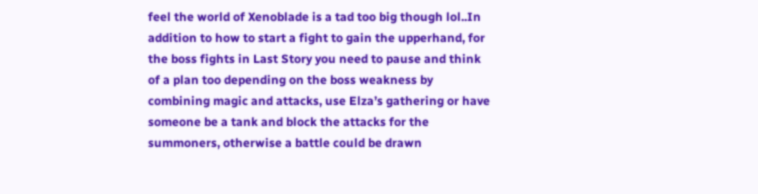feel the world of Xenoblade is a tad too big though lol..In addition to how to start a fight to gain the upperhand, for the boss fights in Last Story you need to pause and think of a plan too depending on the boss weakness by combining magic and attacks, use Elza’s gathering or have someone be a tank and block the attacks for the summoners, otherwise a battle could be drawn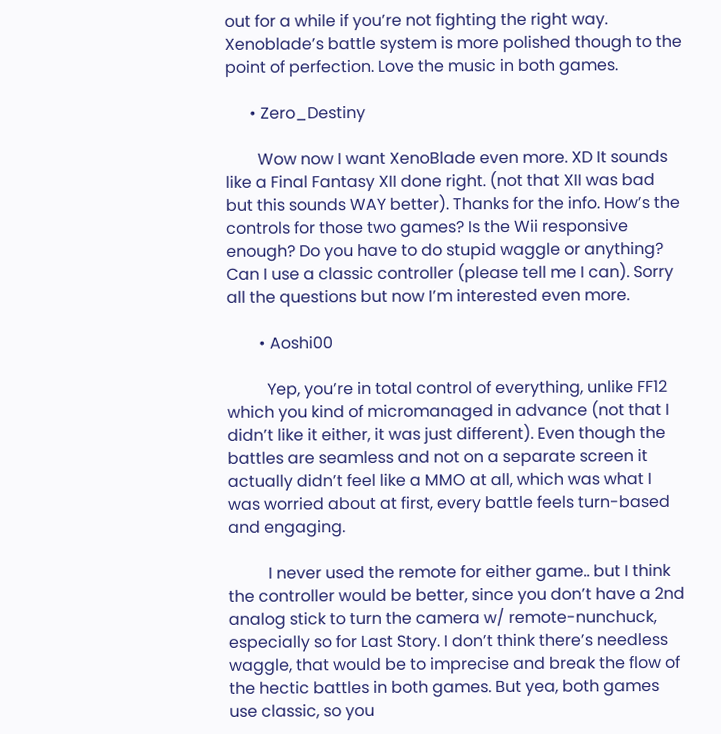out for a while if you’re not fighting the right way. Xenoblade’s battle system is more polished though to the point of perfection. Love the music in both games.

      • Zero_Destiny

        Wow now I want XenoBlade even more. XD It sounds like a Final Fantasy XII done right. (not that XII was bad but this sounds WAY better). Thanks for the info. How’s the controls for those two games? Is the Wii responsive enough? Do you have to do stupid waggle or anything? Can I use a classic controller (please tell me I can). Sorry all the questions but now I’m interested even more.

        • Aoshi00

          Yep, you’re in total control of everything, unlike FF12 which you kind of micromanaged in advance (not that I didn’t like it either, it was just different). Even though the battles are seamless and not on a separate screen it actually didn’t feel like a MMO at all, which was what I was worried about at first, every battle feels turn-based and engaging.

          I never used the remote for either game.. but I think the controller would be better, since you don’t have a 2nd analog stick to turn the camera w/ remote-nunchuck, especially so for Last Story. I don’t think there’s needless waggle, that would be to imprecise and break the flow of the hectic battles in both games. But yea, both games use classic, so you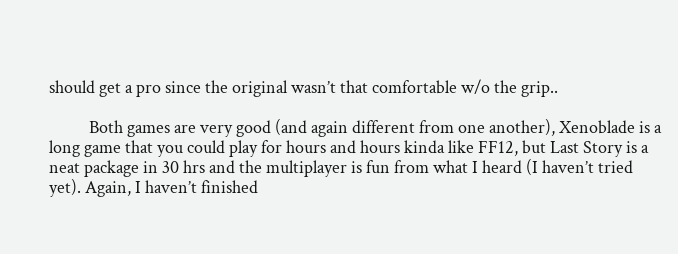should get a pro since the original wasn’t that comfortable w/o the grip..

          Both games are very good (and again different from one another), Xenoblade is a long game that you could play for hours and hours kinda like FF12, but Last Story is a neat package in 30 hrs and the multiplayer is fun from what I heard (I haven’t tried yet). Again, I haven’t finished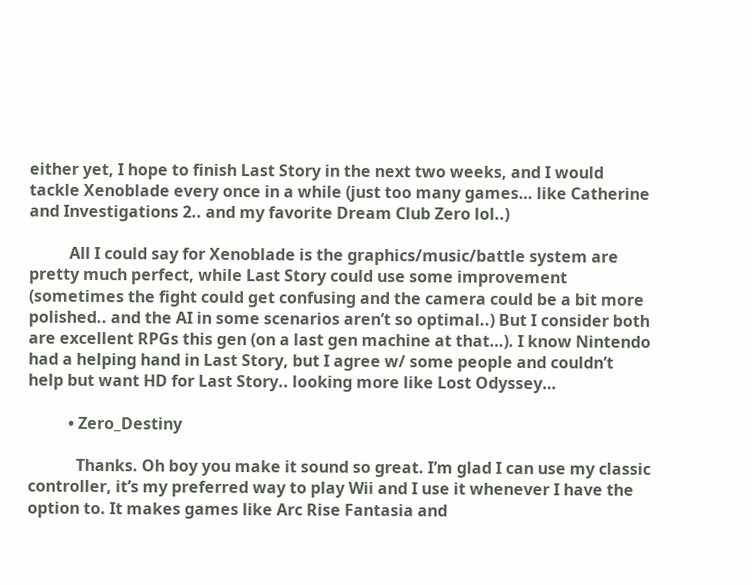either yet, I hope to finish Last Story in the next two weeks, and I would tackle Xenoblade every once in a while (just too many games… like Catherine and Investigations 2.. and my favorite Dream Club Zero lol..)

          All I could say for Xenoblade is the graphics/music/battle system are pretty much perfect, while Last Story could use some improvement (sometimes the fight could get confusing and the camera could be a bit more polished.. and the AI in some scenarios aren’t so optimal..) But I consider both are excellent RPGs this gen (on a last gen machine at that…). I know Nintendo had a helping hand in Last Story, but I agree w/ some people and couldn’t help but want HD for Last Story.. looking more like Lost Odyssey…

          • Zero_Destiny

            Thanks. Oh boy you make it sound so great. I’m glad I can use my classic controller, it’s my preferred way to play Wii and I use it whenever I have the option to. It makes games like Arc Rise Fantasia and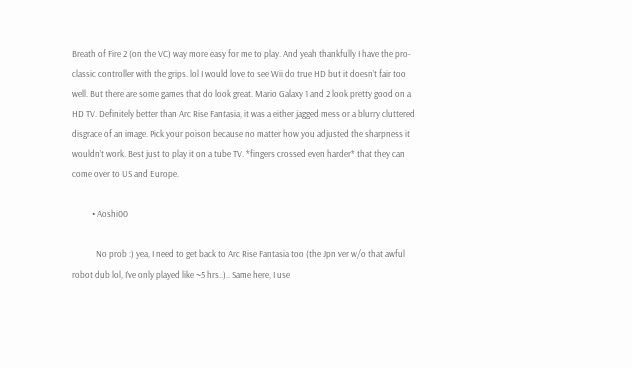Breath of Fire 2 (on the VC) way more easy for me to play. And yeah thankfully I have the pro-classic controller with the grips. lol I would love to see Wii do true HD but it doesn’t fair too well. But there are some games that do look great. Mario Galaxy 1 and 2 look pretty good on a HD TV. Definitely better than Arc Rise Fantasia, it was a either jagged mess or a blurry cluttered disgrace of an image. Pick your poison because no matter how you adjusted the sharpness it wouldn’t work. Best just to play it on a tube TV. *fingers crossed even harder* that they can come over to US and Europe.

          • Aoshi00

            No prob :) yea, I need to get back to Arc Rise Fantasia too (the Jpn ver w/o that awful robot dub lol, I’ve only played like ~5 hrs..).. Same here, I use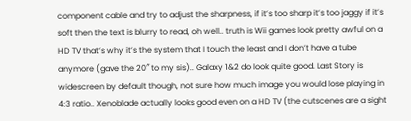component cable and try to adjust the sharpness, if it’s too sharp it’s too jaggy if it’s soft then the text is blurry to read, oh well.. truth is Wii games look pretty awful on a HD TV that’s why it’s the system that I touch the least and I don’t have a tube anymore (gave the 20″ to my sis).. Galaxy 1&2 do look quite good. Last Story is widescreen by default though, not sure how much image you would lose playing in 4:3 ratio.. Xenoblade actually looks good even on a HD TV (the cutscenes are a sight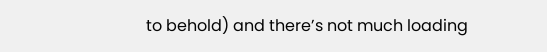to behold) and there’s not much loading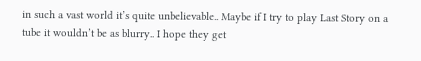in such a vast world it’s quite unbelievable.. Maybe if I try to play Last Story on a tube it wouldn’t be as blurry.. I hope they get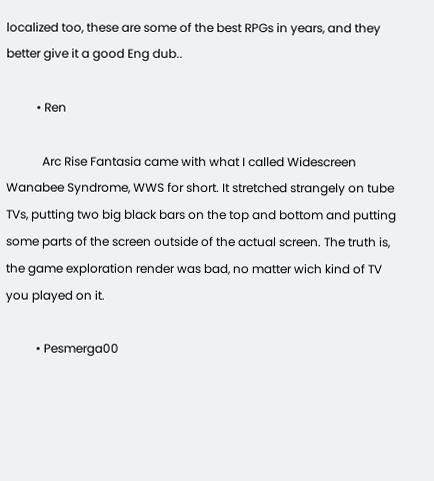localized too, these are some of the best RPGs in years, and they better give it a good Eng dub..

          • Ren

            Arc Rise Fantasia came with what I called Widescreen Wanabee Syndrome, WWS for short. It stretched strangely on tube TVs, putting two big black bars on the top and bottom and putting some parts of the screen outside of the actual screen. The truth is, the game exploration render was bad, no matter wich kind of TV you played on it.

          • Pesmerga00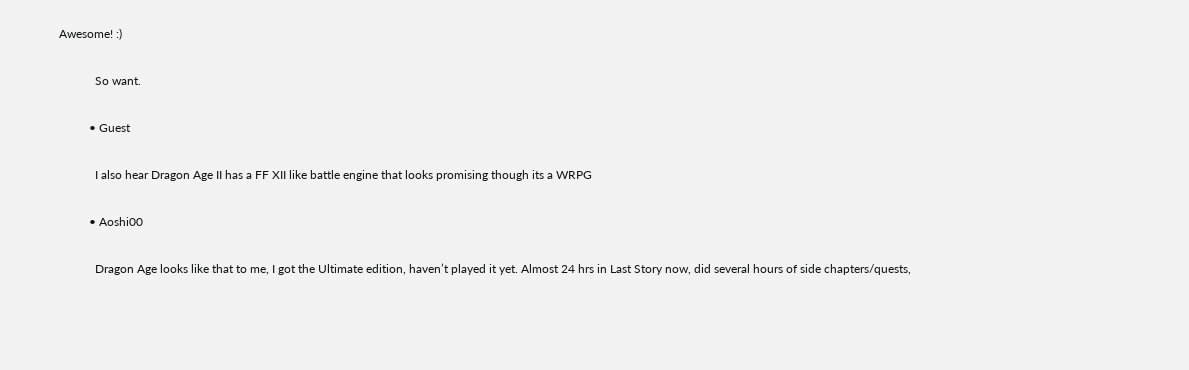Awesome! :)

            So want.

          • Guest

            I also hear Dragon Age II has a FF XII like battle engine that looks promising though its a WRPG

          • Aoshi00

            Dragon Age looks like that to me, I got the Ultimate edition, haven’t played it yet. Almost 24 hrs in Last Story now, did several hours of side chapters/quests,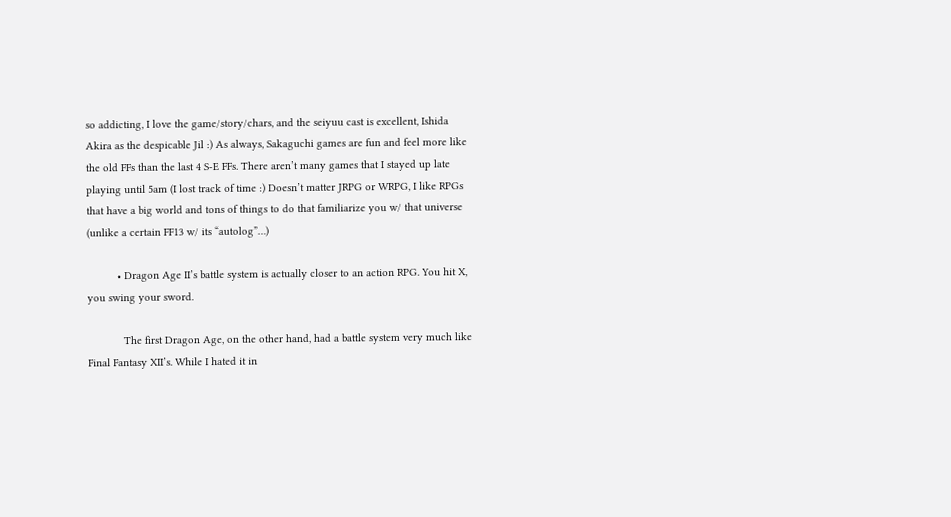so addicting, I love the game/story/chars, and the seiyuu cast is excellent, Ishida Akira as the despicable Jil :) As always, Sakaguchi games are fun and feel more like the old FFs than the last 4 S-E FFs. There aren’t many games that I stayed up late playing until 5am (I lost track of time :) Doesn’t matter JRPG or WRPG, I like RPGs that have a big world and tons of things to do that familiarize you w/ that universe (unlike a certain FF13 w/ its “autolog”…)

          • Dragon Age II’s battle system is actually closer to an action RPG. You hit X, you swing your sword.

            The first Dragon Age, on the other hand, had a battle system very much like Final Fantasy XII’s. While I hated it in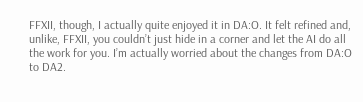FFXII, though, I actually quite enjoyed it in DA:O. It felt refined and, unlike, FFXII, you couldn’t just hide in a corner and let the AI do all the work for you. I’m actually worried about the changes from DA:O to DA2.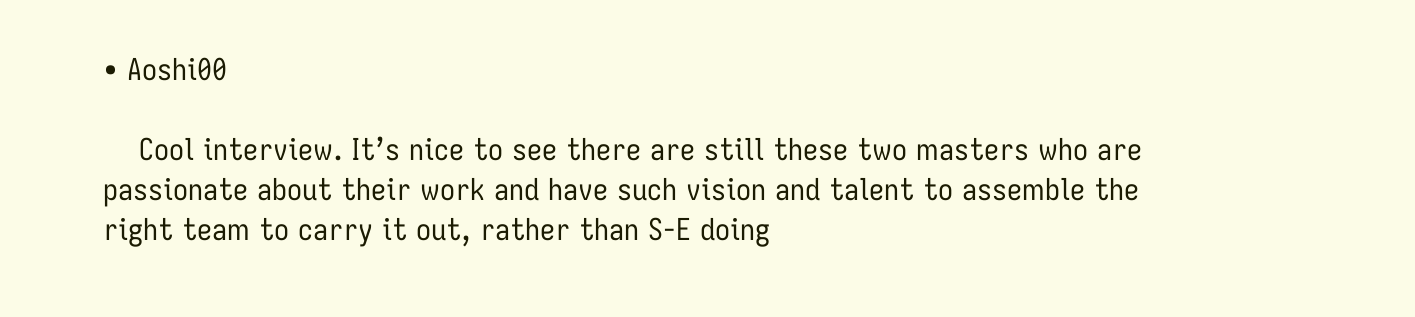• Aoshi00

    Cool interview. It’s nice to see there are still these two masters who are passionate about their work and have such vision and talent to assemble the right team to carry it out, rather than S-E doing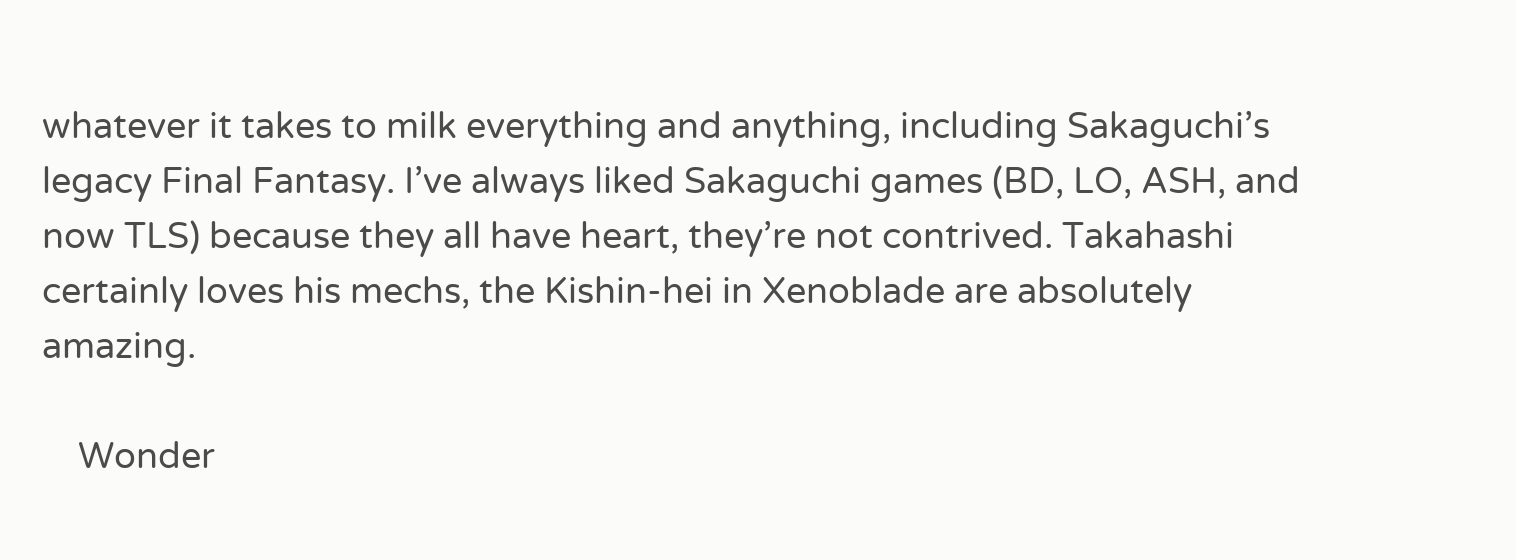whatever it takes to milk everything and anything, including Sakaguchi’s legacy Final Fantasy. I’ve always liked Sakaguchi games (BD, LO, ASH, and now TLS) because they all have heart, they’re not contrived. Takahashi certainly loves his mechs, the Kishin-hei in Xenoblade are absolutely amazing.

    Wonder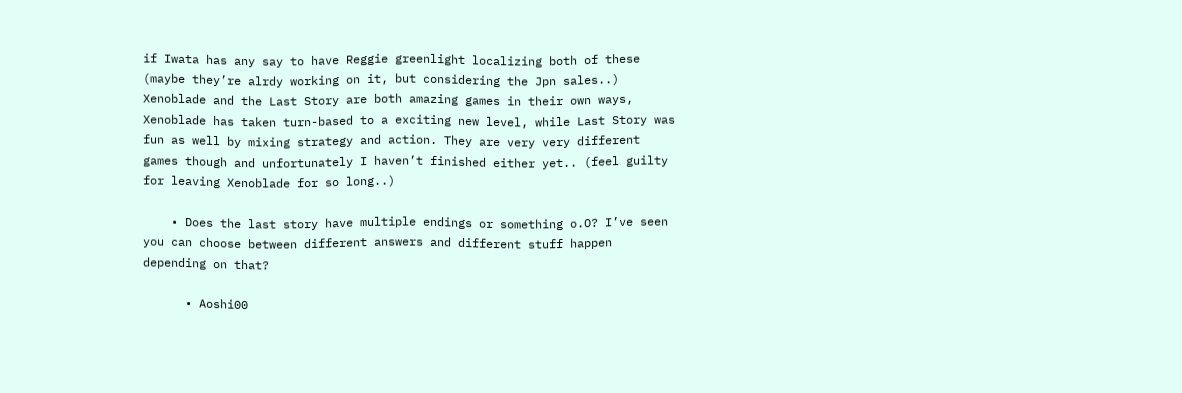if Iwata has any say to have Reggie greenlight localizing both of these (maybe they’re alrdy working on it, but considering the Jpn sales..) Xenoblade and the Last Story are both amazing games in their own ways, Xenoblade has taken turn-based to a exciting new level, while Last Story was fun as well by mixing strategy and action. They are very very different games though and unfortunately I haven’t finished either yet.. (feel guilty for leaving Xenoblade for so long..)

    • Does the last story have multiple endings or something o.O? I’ve seen you can choose between different answers and different stuff happen depending on that?

      • Aoshi00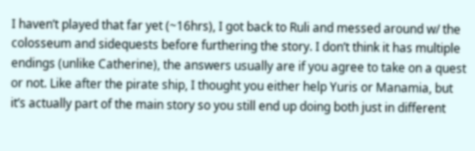I haven’t played that far yet (~16hrs), I got back to Ruli and messed around w/ the colosseum and sidequests before furthering the story. I don’t think it has multiple endings (unlike Catherine), the answers usually are if you agree to take on a quest or not. Like after the pirate ship, I thought you either help Yuris or Manamia, but it’s actually part of the main story so you still end up doing both just in different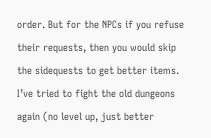order. But for the NPCs if you refuse their requests, then you would skip the sidequests to get better items. I’ve tried to fight the old dungeons again (no level up, just better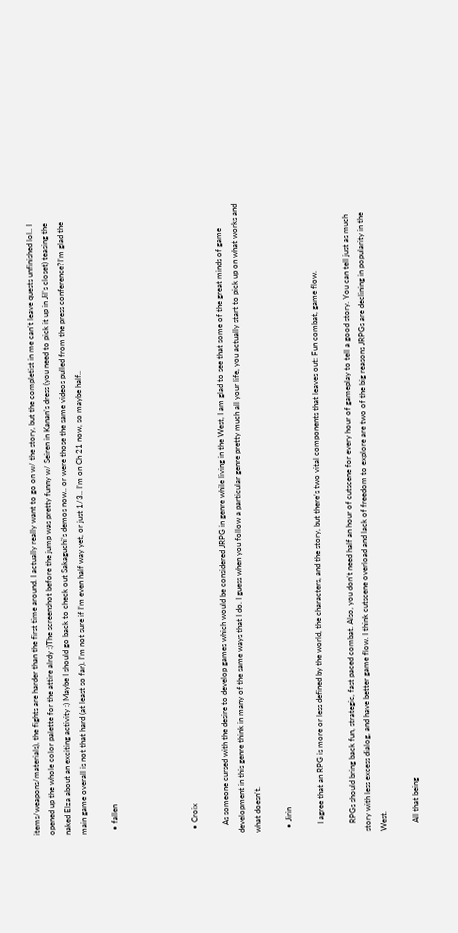items/weapons/materials), the fights are harder than the first time around. I actually really want to go on w/ the story, but the completist in me can’t leave quests unfinished lol.. I opened up the whole color palette for the attire alrdy :)The screenshot before the jump was pretty funny w/ Seiren in Kanan’s dress (you need to pick it up in Jil’s closet) teasing the naked Elza about an exciting activity :) Maybe I should go back to check out Sakaguchi’s demos now.. or were those the same videos pulled from the press conference?I’m glad the main game overall is not that hard (at least so far). I’m not sure if I’m even half way yet, or just 1/3.. I’m on Ch 21 now, so maybe half..

  • fallen




  • Croix

    As someone cursed with the desire to develop games which would be considered JRPG in genre while living in the West, I am glad to see that some of the great minds of game development in this genre think in many of the same ways that I do. I guess when you follow a particular genre pretty much all your life, you actually start to pick up on what works and what doesn’t.

  • Jirin

    I agree that an RPG is more or less defined by the world, the characters, and the story, but there’s two vital components that leaves out: Fun combat, game flow.

    RPGs should bring back fun, strategic, fast paced combat. Also, you don’t need half an hour of cutscene for every hour of gameplay to tell a good story. You can tell just as much story with less excess dialog, and have better game flow. I think cutscene overload and lack of freedom to explore are two of the big reasons JRPGs are declining in popularity in the West.

    All that being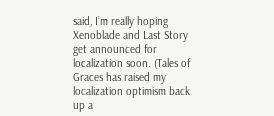said, I’m really hoping Xenoblade and Last Story get announced for localization soon. (Tales of Graces has raised my localization optimism back up a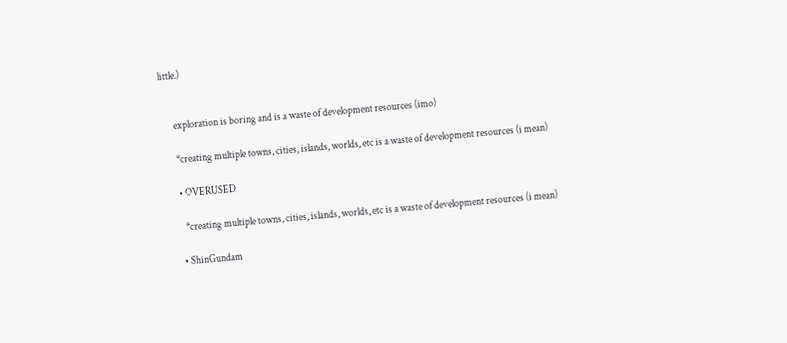little.)


      exploration is boring and is a waste of development resources (imo)

      *creating multiple towns, cities, islands, worlds, etc is a waste of development resources (i mean)

      • OVERUSED

        *creating multiple towns, cities, islands, worlds, etc is a waste of development resources (i mean)

      • ShinGundam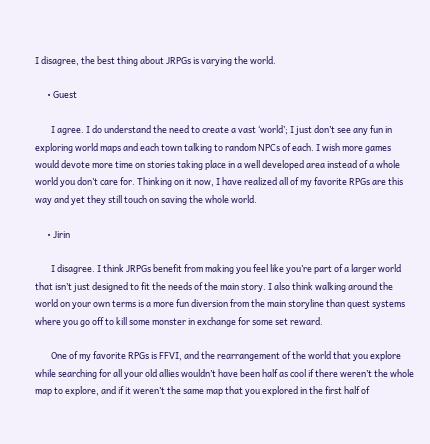I disagree, the best thing about JRPGs is varying the world.

      • Guest

        I agree. I do understand the need to create a vast ‘world’; I just don’t see any fun in exploring world maps and each town talking to random NPCs of each. I wish more games would devote more time on stories taking place in a well developed area instead of a whole world you don’t care for. Thinking on it now, I have realized all of my favorite RPGs are this way and yet they still touch on saving the whole world.

      • Jirin

        I disagree. I think JRPGs benefit from making you feel like you’re part of a larger world that isn’t just designed to fit the needs of the main story. I also think walking around the world on your own terms is a more fun diversion from the main storyline than quest systems where you go off to kill some monster in exchange for some set reward.

        One of my favorite RPGs is FFVI, and the rearrangement of the world that you explore while searching for all your old allies wouldn’t have been half as cool if there weren’t the whole map to explore, and if it weren’t the same map that you explored in the first half of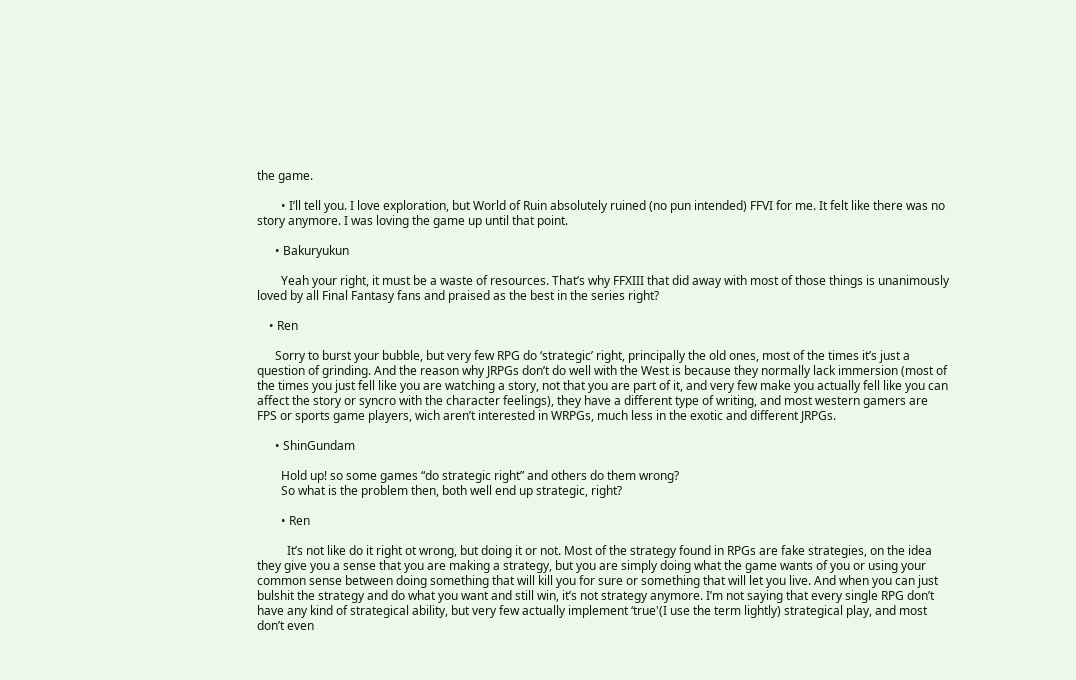the game.

        • I’ll tell you. I love exploration, but World of Ruin absolutely ruined (no pun intended) FFVI for me. It felt like there was no story anymore. I was loving the game up until that point.

      • Bakuryukun

        Yeah your right, it must be a waste of resources. That’s why FFXIII that did away with most of those things is unanimously loved by all Final Fantasy fans and praised as the best in the series right?

    • Ren

      Sorry to burst your bubble, but very few RPG do ‘strategic’ right, principally the old ones, most of the times it’s just a question of grinding. And the reason why JRPGs don’t do well with the West is because they normally lack immersion (most of the times you just fell like you are watching a story, not that you are part of it, and very few make you actually fell like you can affect the story or syncro with the character feelings), they have a different type of writing, and most western gamers are FPS or sports game players, wich aren’t interested in WRPGs, much less in the exotic and different JRPGs.

      • ShinGundam

        Hold up! so some games “do strategic right” and others do them wrong?
        So what is the problem then, both well end up strategic, right?

        • Ren

          It’s not like do it right ot wrong, but doing it or not. Most of the strategy found in RPGs are fake strategies, on the idea they give you a sense that you are making a strategy, but you are simply doing what the game wants of you or using your common sense between doing something that will kill you for sure or something that will let you live. And when you can just bulshit the strategy and do what you want and still win, it’s not strategy anymore. I’m not saying that every single RPG don’t have any kind of strategical ability, but very few actually implement ‘true'(I use the term lightly) strategical play, and most don’t even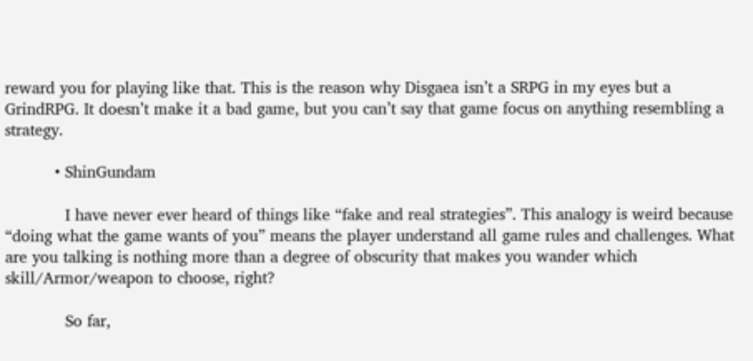reward you for playing like that. This is the reason why Disgaea isn’t a SRPG in my eyes but a GrindRPG. It doesn’t make it a bad game, but you can’t say that game focus on anything resembling a strategy.

          • ShinGundam

            I have never ever heard of things like “fake and real strategies”. This analogy is weird because “doing what the game wants of you” means the player understand all game rules and challenges. What are you talking is nothing more than a degree of obscurity that makes you wander which skill/Armor/weapon to choose, right?

            So far,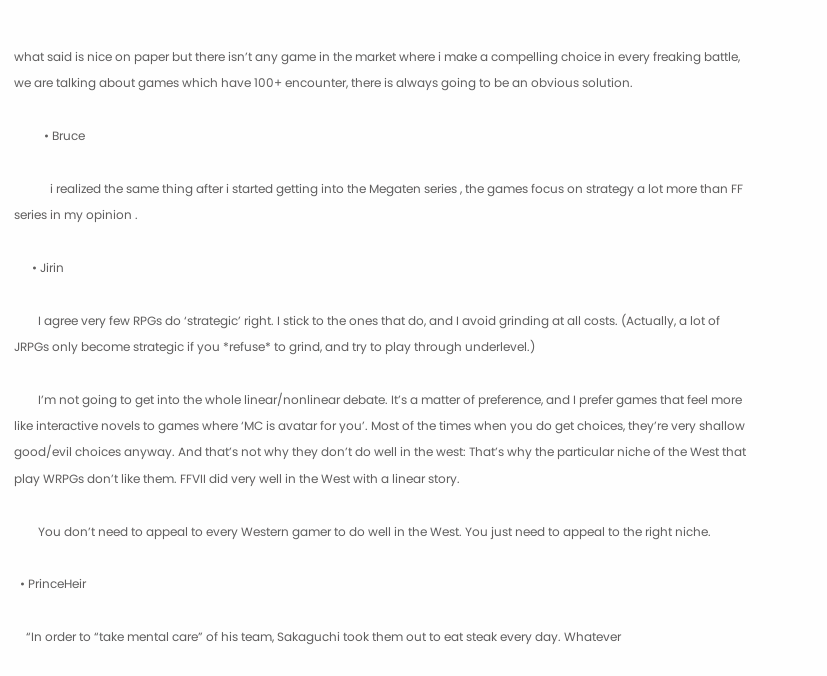what said is nice on paper but there isn’t any game in the market where i make a compelling choice in every freaking battle, we are talking about games which have 100+ encounter, there is always going to be an obvious solution.

          • Bruce

            i realized the same thing after i started getting into the Megaten series , the games focus on strategy a lot more than FF series in my opinion .

      • Jirin

        I agree very few RPGs do ‘strategic’ right. I stick to the ones that do, and I avoid grinding at all costs. (Actually, a lot of JRPGs only become strategic if you *refuse* to grind, and try to play through underlevel.)

        I’m not going to get into the whole linear/nonlinear debate. It’s a matter of preference, and I prefer games that feel more like interactive novels to games where ‘MC is avatar for you’. Most of the times when you do get choices, they’re very shallow good/evil choices anyway. And that’s not why they don’t do well in the west: That’s why the particular niche of the West that play WRPGs don’t like them. FFVII did very well in the West with a linear story.

        You don’t need to appeal to every Western gamer to do well in the West. You just need to appeal to the right niche.

  • PrinceHeir

    “In order to “take mental care” of his team, Sakaguchi took them out to eat steak every day. Whatever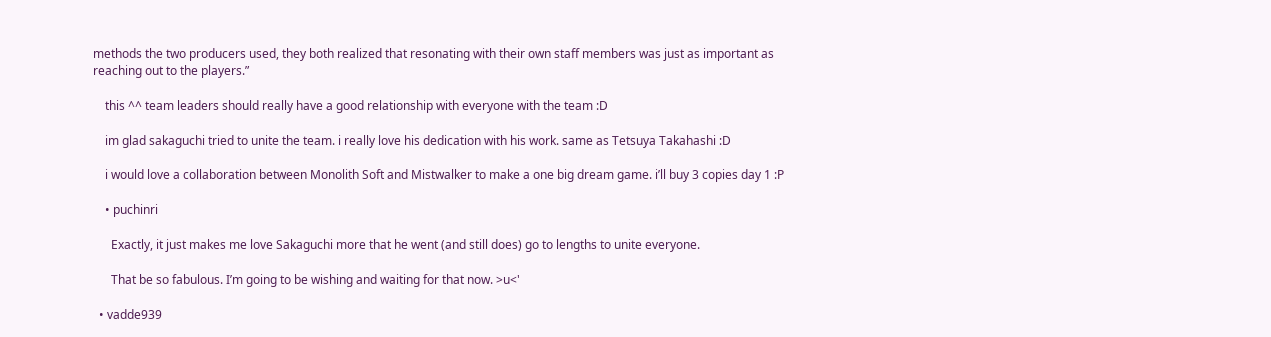methods the two producers used, they both realized that resonating with their own staff members was just as important as reaching out to the players.”

    this ^^ team leaders should really have a good relationship with everyone with the team :D

    im glad sakaguchi tried to unite the team. i really love his dedication with his work. same as Tetsuya Takahashi :D

    i would love a collaboration between Monolith Soft and Mistwalker to make a one big dream game. i’ll buy 3 copies day 1 :P

    • puchinri

      Exactly, it just makes me love Sakaguchi more that he went (and still does) go to lengths to unite everyone.

      That be so fabulous. I’m going to be wishing and waiting for that now. >u<'

  • vadde939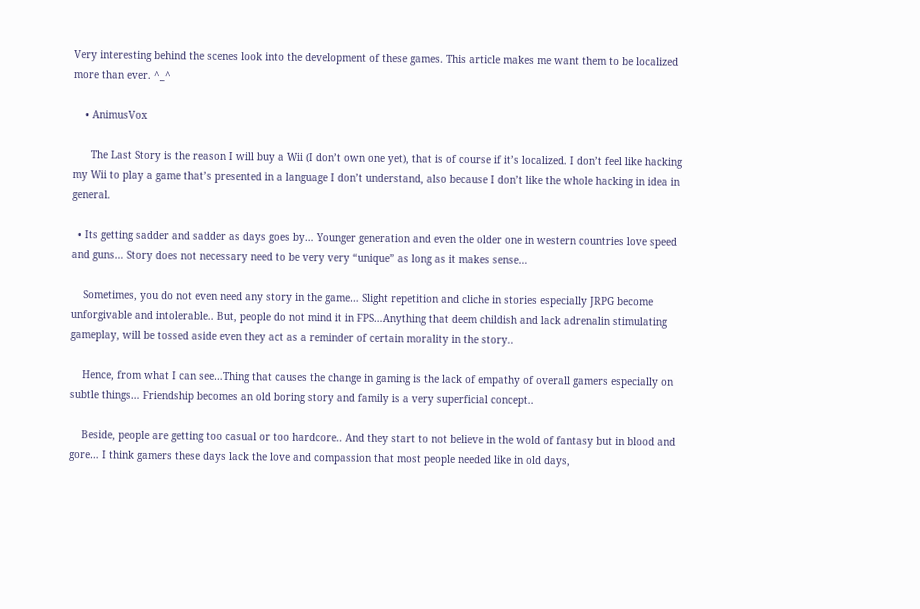Very interesting behind the scenes look into the development of these games. This article makes me want them to be localized more than ever. ^_^

    • AnimusVox

      The Last Story is the reason I will buy a Wii (I don’t own one yet), that is of course if it’s localized. I don’t feel like hacking my Wii to play a game that’s presented in a language I don’t understand, also because I don’t like the whole hacking in idea in general.

  • Its getting sadder and sadder as days goes by… Younger generation and even the older one in western countries love speed and guns… Story does not necessary need to be very very “unique” as long as it makes sense…

    Sometimes, you do not even need any story in the game… Slight repetition and cliche in stories especially JRPG become unforgivable and intolerable.. But, people do not mind it in FPS…Anything that deem childish and lack adrenalin stimulating gameplay, will be tossed aside even they act as a reminder of certain morality in the story..

    Hence, from what I can see…Thing that causes the change in gaming is the lack of empathy of overall gamers especially on subtle things… Friendship becomes an old boring story and family is a very superficial concept..

    Beside, people are getting too casual or too hardcore.. And they start to not believe in the wold of fantasy but in blood and gore… I think gamers these days lack the love and compassion that most people needed like in old days,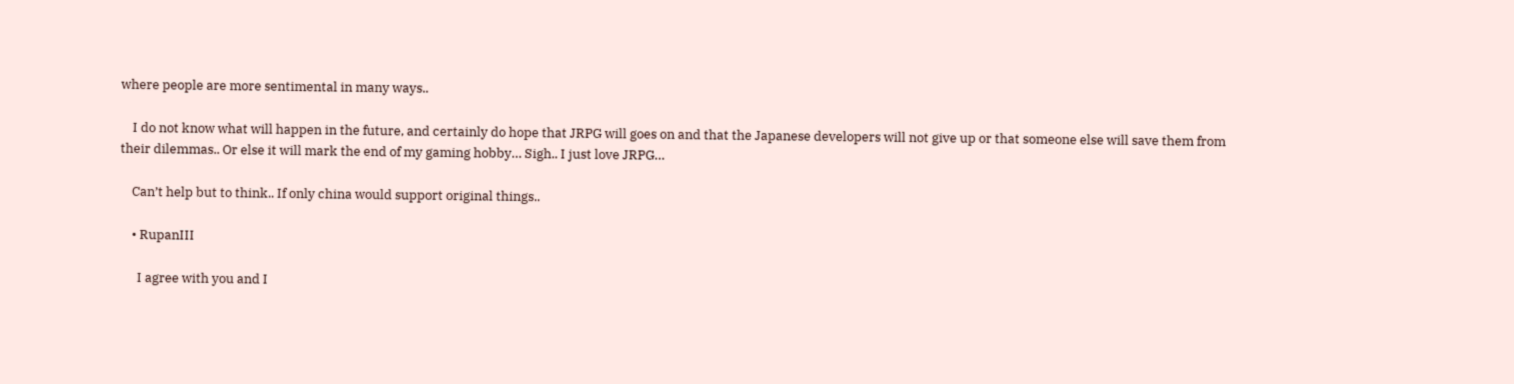where people are more sentimental in many ways..

    I do not know what will happen in the future, and certainly do hope that JRPG will goes on and that the Japanese developers will not give up or that someone else will save them from their dilemmas.. Or else it will mark the end of my gaming hobby… Sigh.. I just love JRPG…

    Can’t help but to think.. If only china would support original things..

    • RupanIII

      I agree with you and I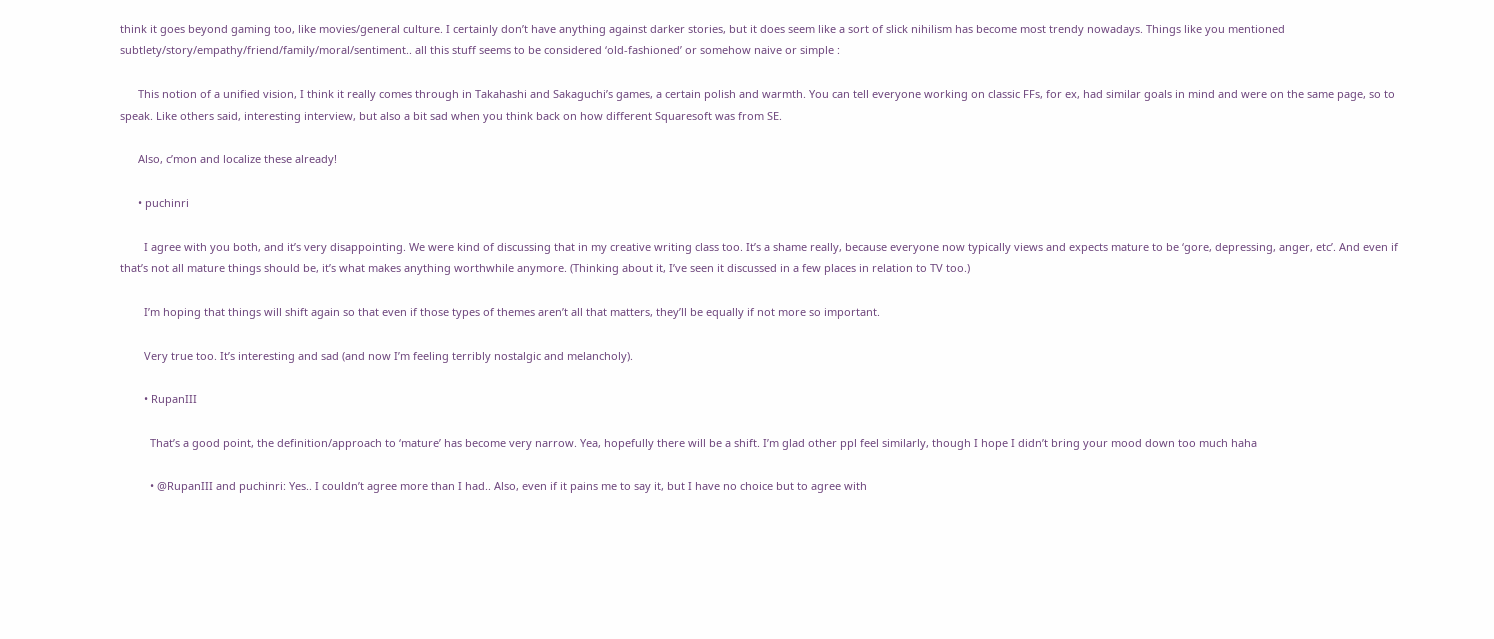think it goes beyond gaming too, like movies/general culture. I certainly don’t have anything against darker stories, but it does seem like a sort of slick nihilism has become most trendy nowadays. Things like you mentioned subtlety/story/empathy/friend/family/moral/sentiment.. all this stuff seems to be considered ‘old-fashioned’ or somehow naive or simple :

      This notion of a unified vision, I think it really comes through in Takahashi and Sakaguchi’s games, a certain polish and warmth. You can tell everyone working on classic FFs, for ex, had similar goals in mind and were on the same page, so to speak. Like others said, interesting interview, but also a bit sad when you think back on how different Squaresoft was from SE.

      Also, c’mon and localize these already!

      • puchinri

        I agree with you both, and it’s very disappointing. We were kind of discussing that in my creative writing class too. It’s a shame really, because everyone now typically views and expects mature to be ‘gore, depressing, anger, etc’. And even if that’s not all mature things should be, it’s what makes anything worthwhile anymore. (Thinking about it, I’ve seen it discussed in a few places in relation to TV too.)

        I’m hoping that things will shift again so that even if those types of themes aren’t all that matters, they’ll be equally if not more so important.

        Very true too. It’s interesting and sad (and now I’m feeling terribly nostalgic and melancholy).

        • RupanIII

          That’s a good point, the definition/approach to ‘mature’ has become very narrow. Yea, hopefully there will be a shift. I’m glad other ppl feel similarly, though I hope I didn’t bring your mood down too much haha

          • @RupanIII and puchinri: Yes.. I couldn’t agree more than I had.. Also, even if it pains me to say it, but I have no choice but to agree with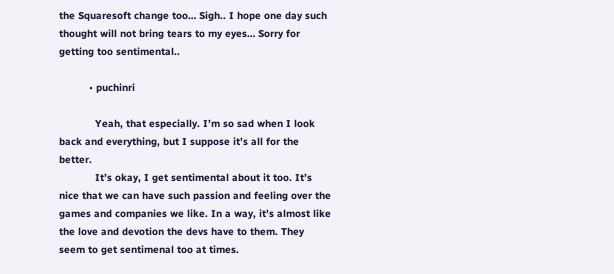the Squaresoft change too… Sigh.. I hope one day such thought will not bring tears to my eyes… Sorry for getting too sentimental..

          • puchinri

            Yeah, that especially. I’m so sad when I look back and everything, but I suppose it’s all for the better.
            It’s okay, I get sentimental about it too. It’s nice that we can have such passion and feeling over the games and companies we like. In a way, it’s almost like the love and devotion the devs have to them. They seem to get sentimenal too at times.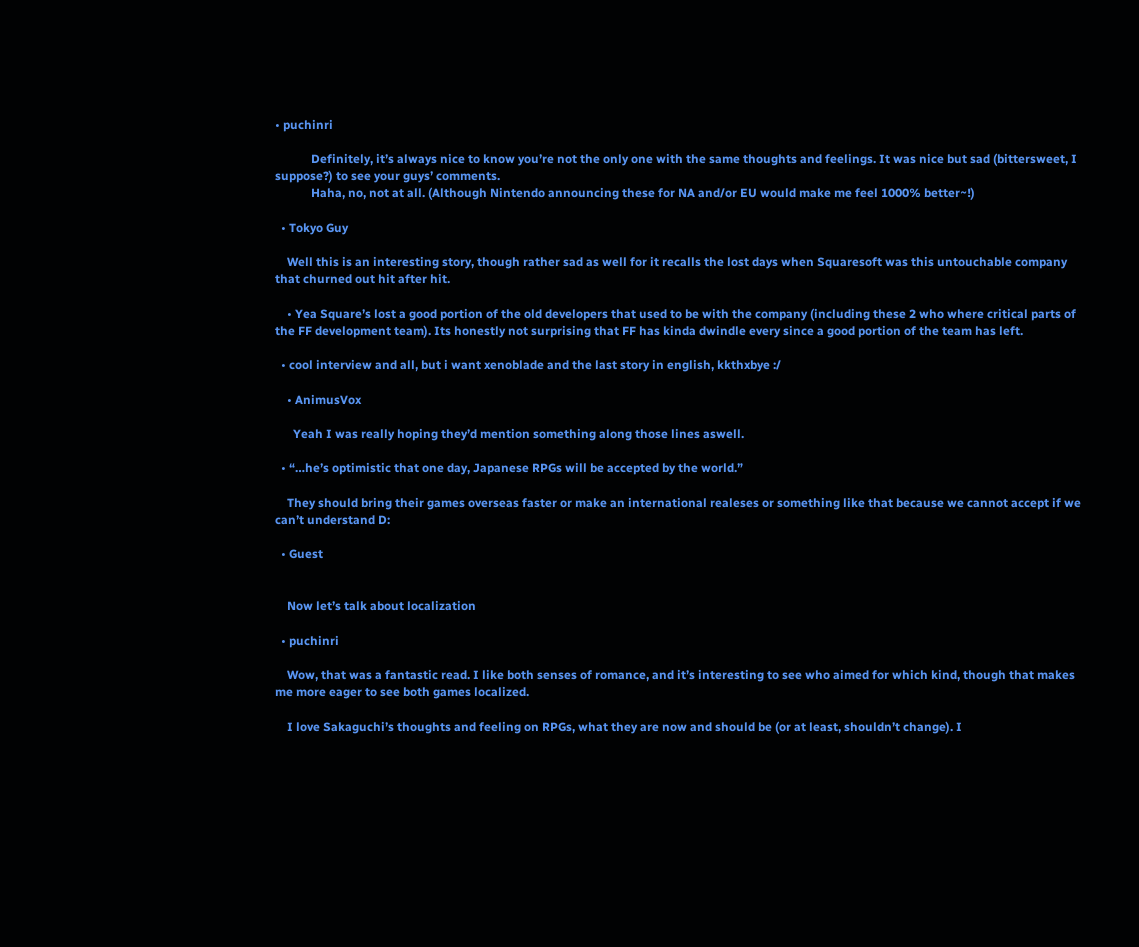• puchinri

            Definitely, it’s always nice to know you’re not the only one with the same thoughts and feelings. It was nice but sad (bittersweet, I suppose?) to see your guys’ comments.
            Haha, no, not at all. (Although Nintendo announcing these for NA and/or EU would make me feel 1000% better~!)

  • Tokyo Guy

    Well this is an interesting story, though rather sad as well for it recalls the lost days when Squaresoft was this untouchable company that churned out hit after hit.

    • Yea Square’s lost a good portion of the old developers that used to be with the company (including these 2 who where critical parts of the FF development team). Its honestly not surprising that FF has kinda dwindle every since a good portion of the team has left.

  • cool interview and all, but i want xenoblade and the last story in english, kkthxbye :/

    • AnimusVox

      Yeah I was really hoping they’d mention something along those lines aswell.

  • “…he’s optimistic that one day, Japanese RPGs will be accepted by the world.”

    They should bring their games overseas faster or make an international realeses or something like that because we cannot accept if we can’t understand D:

  • Guest


    Now let’s talk about localization

  • puchinri

    Wow, that was a fantastic read. I like both senses of romance, and it’s interesting to see who aimed for which kind, though that makes me more eager to see both games localized.

    I love Sakaguchi’s thoughts and feeling on RPGs, what they are now and should be (or at least, shouldn’t change). I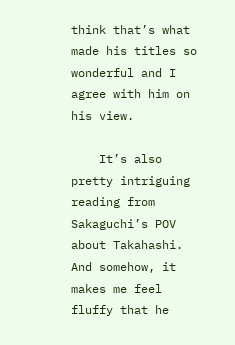think that’s what made his titles so wonderful and I agree with him on his view.

    It’s also pretty intriguing reading from Sakaguchi’s POV about Takahashi. And somehow, it makes me feel fluffy that he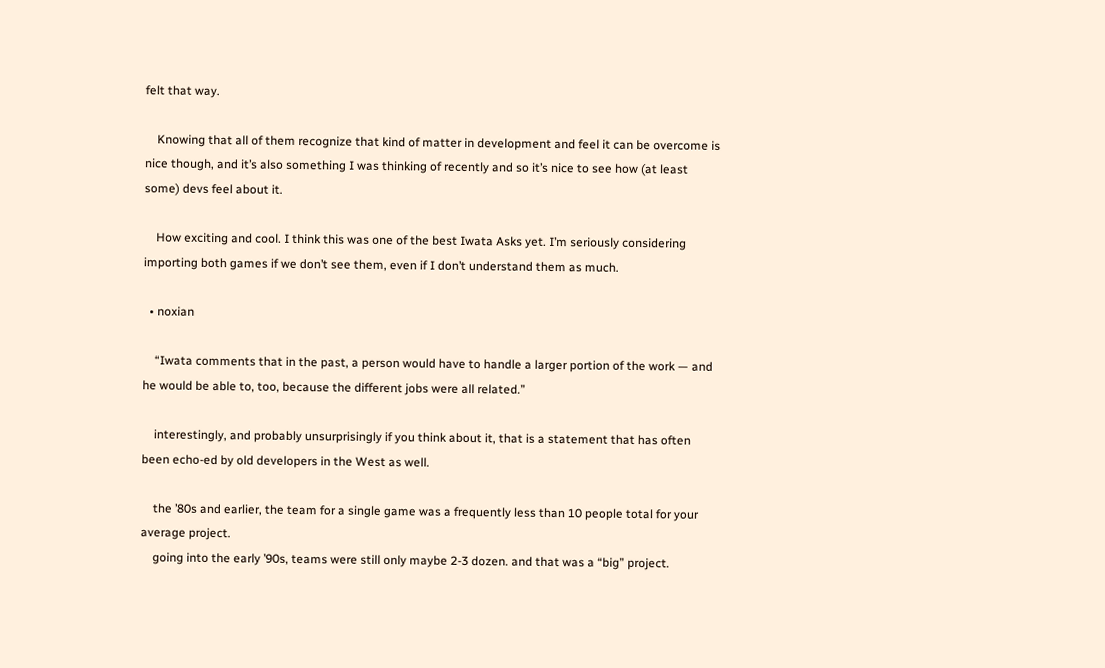felt that way.

    Knowing that all of them recognize that kind of matter in development and feel it can be overcome is nice though, and it’s also something I was thinking of recently and so it’s nice to see how (at least some) devs feel about it.

    How exciting and cool. I think this was one of the best Iwata Asks yet. I’m seriously considering importing both games if we don’t see them, even if I don’t understand them as much.

  • noxian

    “Iwata comments that in the past, a person would have to handle a larger portion of the work — and he would be able to, too, because the different jobs were all related.”

    interestingly, and probably unsurprisingly if you think about it, that is a statement that has often been echo-ed by old developers in the West as well.

    the ’80s and earlier, the team for a single game was a frequently less than 10 people total for your average project.
    going into the early ’90s, teams were still only maybe 2-3 dozen. and that was a “big” project.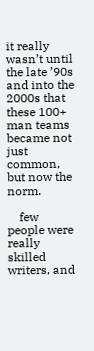it really wasn’t until the late ’90s and into the 2000s that these 100+ man teams became not just common, but now the norm.

    few people were really skilled writers, and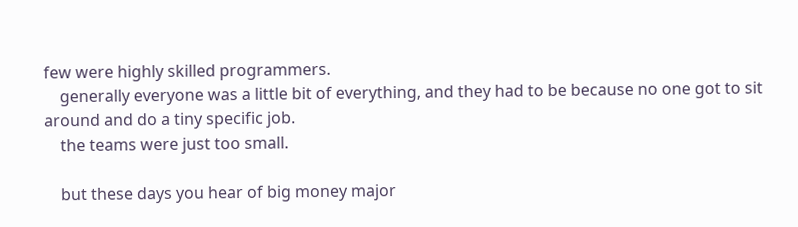few were highly skilled programmers.
    generally everyone was a little bit of everything, and they had to be because no one got to sit around and do a tiny specific job.
    the teams were just too small.

    but these days you hear of big money major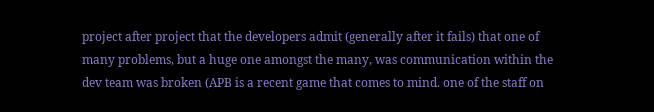project after project that the developers admit (generally after it fails) that one of many problems, but a huge one amongst the many, was communication within the dev team was broken (APB is a recent game that comes to mind. one of the staff on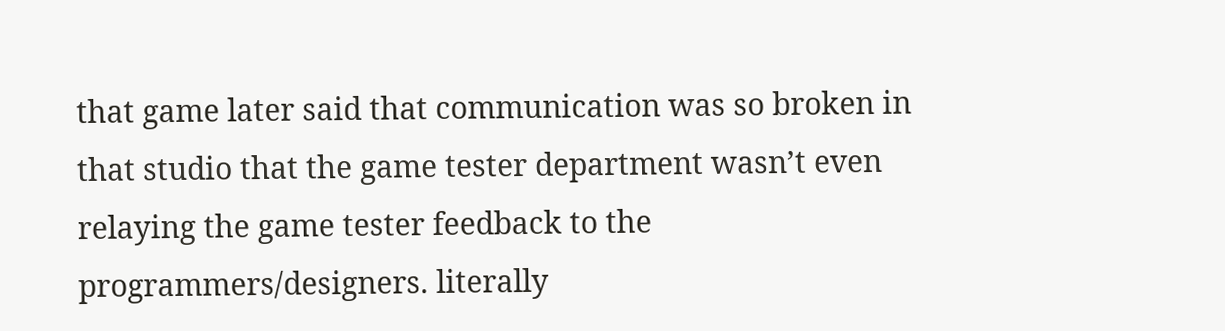that game later said that communication was so broken in that studio that the game tester department wasn’t even relaying the game tester feedback to the programmers/designers. literally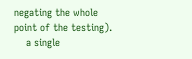negating the whole point of the testing).
    a single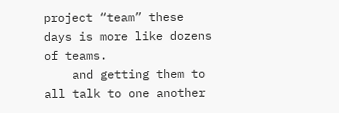project “team” these days is more like dozens of teams.
    and getting them to all talk to one another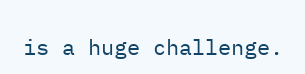is a huge challenge.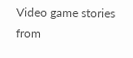Video game stories from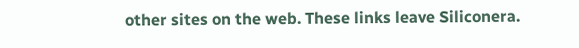other sites on the web. These links leave Siliconera.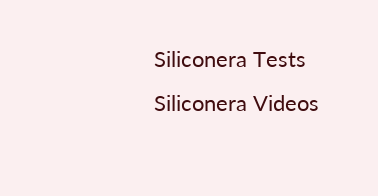Siliconera Tests
Siliconera Videos